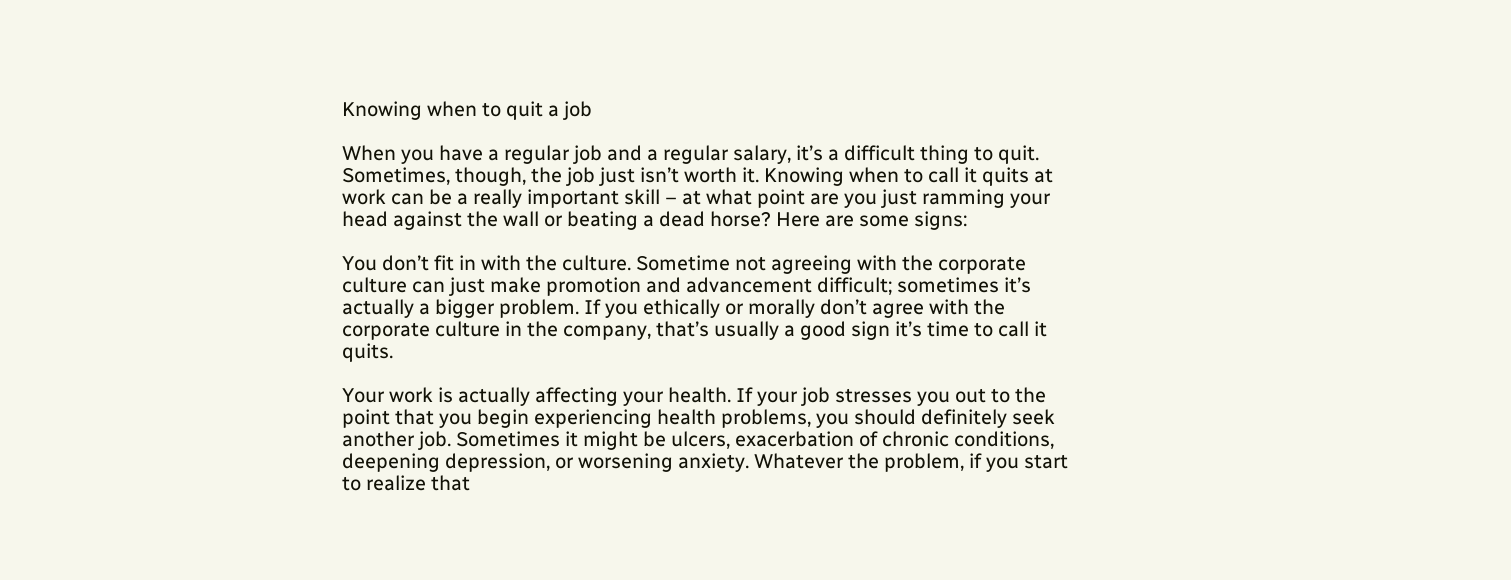Knowing when to quit a job

When you have a regular job and a regular salary, it’s a difficult thing to quit. Sometimes, though, the job just isn’t worth it. Knowing when to call it quits at work can be a really important skill – at what point are you just ramming your head against the wall or beating a dead horse? Here are some signs:

You don’t fit in with the culture. Sometime not agreeing with the corporate culture can just make promotion and advancement difficult; sometimes it’s actually a bigger problem. If you ethically or morally don’t agree with the corporate culture in the company, that’s usually a good sign it’s time to call it quits.

Your work is actually affecting your health. If your job stresses you out to the point that you begin experiencing health problems, you should definitely seek another job. Sometimes it might be ulcers, exacerbation of chronic conditions, deepening depression, or worsening anxiety. Whatever the problem, if you start to realize that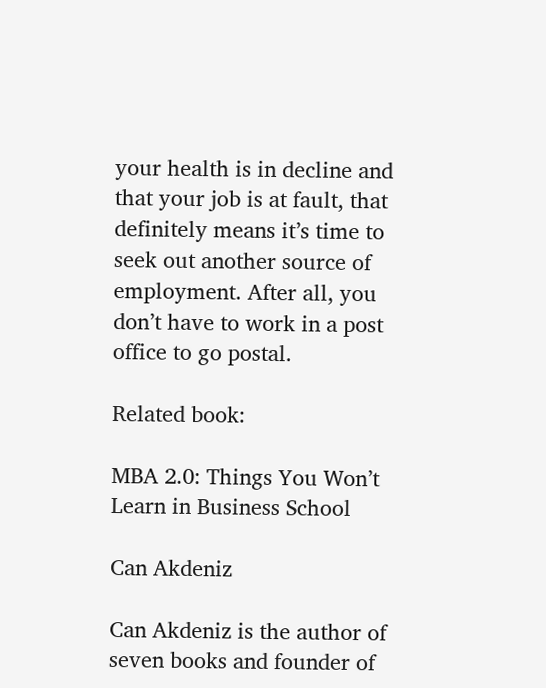your health is in decline and that your job is at fault, that definitely means it’s time to seek out another source of employment. After all, you don’t have to work in a post office to go postal.

Related book:

MBA 2.0: Things You Won’t Learn in Business School

Can Akdeniz

Can Akdeniz is the author of seven books and founder of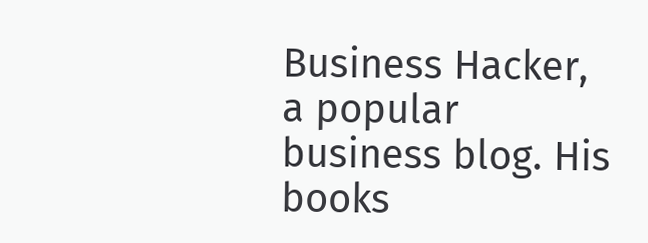Business Hacker, a popular business blog. His books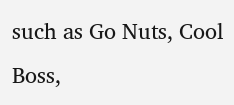such as Go Nuts, Cool Boss,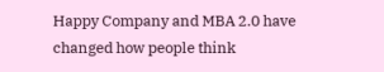Happy Company and MBA 2.0 have changed how people think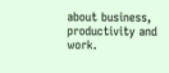about business, productivity and work.